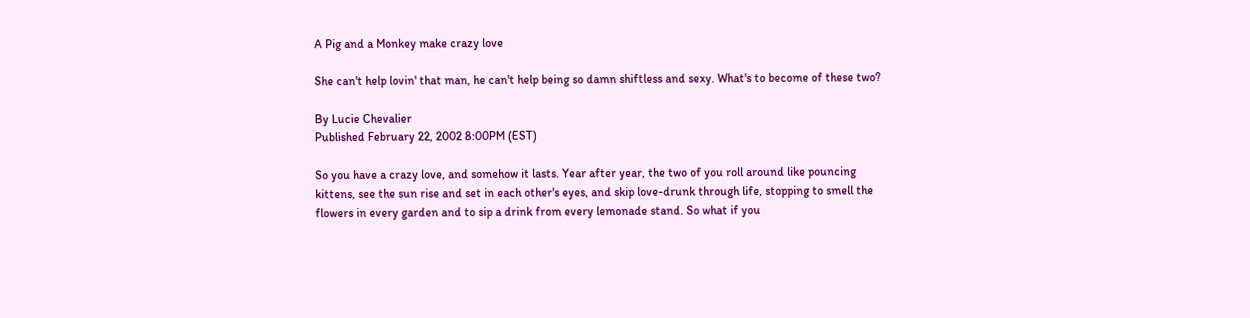A Pig and a Monkey make crazy love

She can't help lovin' that man, he can't help being so damn shiftless and sexy. What's to become of these two?

By Lucie Chevalier
Published February 22, 2002 8:00PM (EST)

So you have a crazy love, and somehow it lasts. Year after year, the two of you roll around like pouncing kittens, see the sun rise and set in each other's eyes, and skip love-drunk through life, stopping to smell the flowers in every garden and to sip a drink from every lemonade stand. So what if you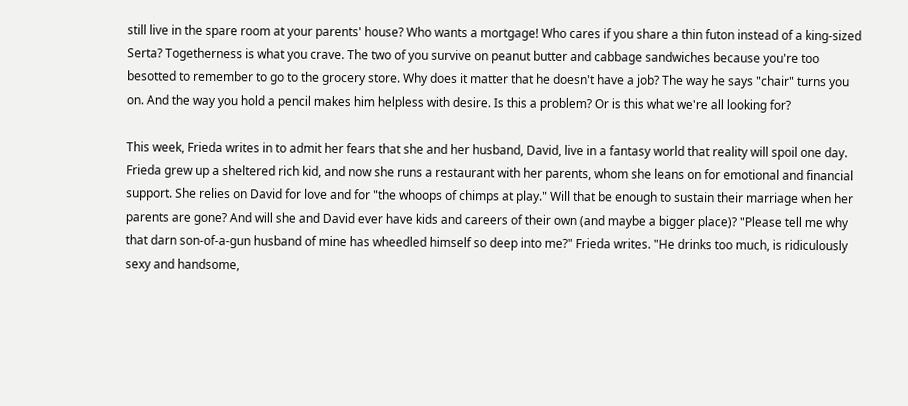still live in the spare room at your parents' house? Who wants a mortgage! Who cares if you share a thin futon instead of a king-sized Serta? Togetherness is what you crave. The two of you survive on peanut butter and cabbage sandwiches because you're too besotted to remember to go to the grocery store. Why does it matter that he doesn't have a job? The way he says "chair" turns you on. And the way you hold a pencil makes him helpless with desire. Is this a problem? Or is this what we're all looking for?

This week, Frieda writes in to admit her fears that she and her husband, David, live in a fantasy world that reality will spoil one day. Frieda grew up a sheltered rich kid, and now she runs a restaurant with her parents, whom she leans on for emotional and financial support. She relies on David for love and for "the whoops of chimps at play." Will that be enough to sustain their marriage when her parents are gone? And will she and David ever have kids and careers of their own (and maybe a bigger place)? "Please tell me why that darn son-of-a-gun husband of mine has wheedled himself so deep into me?" Frieda writes. "He drinks too much, is ridiculously sexy and handsome,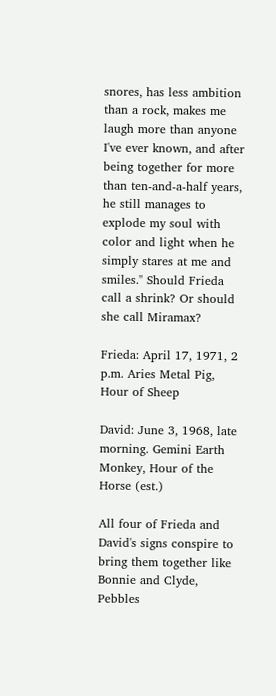snores, has less ambition than a rock, makes me laugh more than anyone I've ever known, and after being together for more than ten-and-a-half years, he still manages to explode my soul with color and light when he simply stares at me and smiles." Should Frieda call a shrink? Or should she call Miramax?

Frieda: April 17, 1971, 2 p.m. Aries Metal Pig, Hour of Sheep

David: June 3, 1968, late morning. Gemini Earth Monkey, Hour of the Horse (est.)

All four of Frieda and David's signs conspire to bring them together like Bonnie and Clyde, Pebbles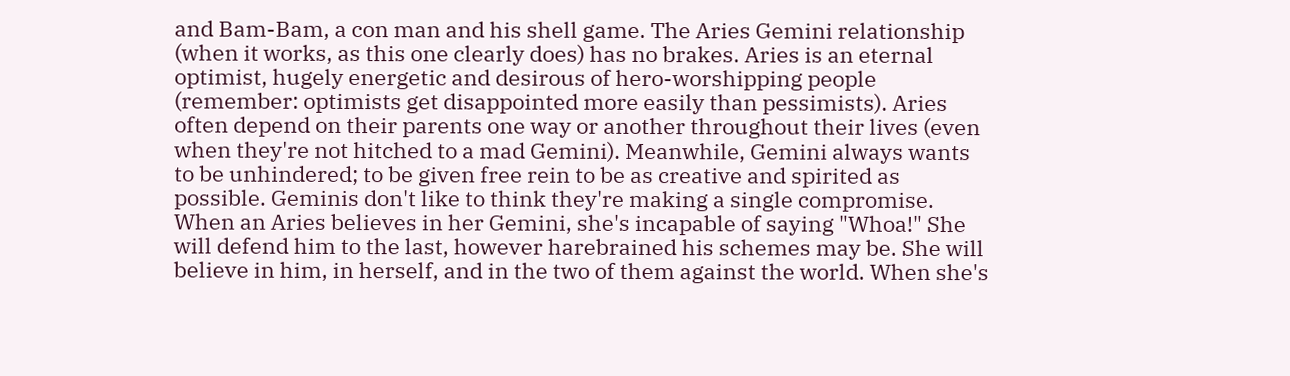and Bam-Bam, a con man and his shell game. The Aries Gemini relationship (when it works, as this one clearly does) has no brakes. Aries is an eternal optimist, hugely energetic and desirous of hero-worshipping people (remember: optimists get disappointed more easily than pessimists). Aries often depend on their parents one way or another throughout their lives (even when they're not hitched to a mad Gemini). Meanwhile, Gemini always wants to be unhindered; to be given free rein to be as creative and spirited as possible. Geminis don't like to think they're making a single compromise. When an Aries believes in her Gemini, she's incapable of saying "Whoa!" She will defend him to the last, however harebrained his schemes may be. She will believe in him, in herself, and in the two of them against the world. When she's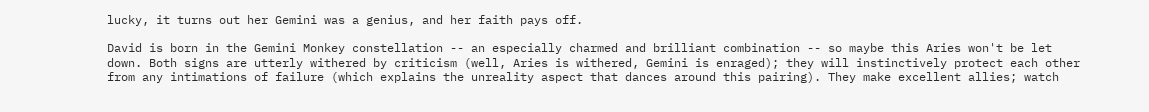lucky, it turns out her Gemini was a genius, and her faith pays off.

David is born in the Gemini Monkey constellation -- an especially charmed and brilliant combination -- so maybe this Aries won't be let down. Both signs are utterly withered by criticism (well, Aries is withered, Gemini is enraged); they will instinctively protect each other from any intimations of failure (which explains the unreality aspect that dances around this pairing). They make excellent allies; watch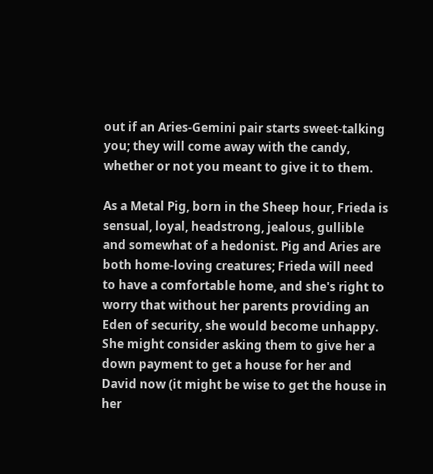out if an Aries-Gemini pair starts sweet-talking you; they will come away with the candy, whether or not you meant to give it to them.

As a Metal Pig, born in the Sheep hour, Frieda is sensual, loyal, headstrong, jealous, gullible and somewhat of a hedonist. Pig and Aries are both home-loving creatures; Frieda will need to have a comfortable home, and she's right to worry that without her parents providing an Eden of security, she would become unhappy. She might consider asking them to give her a down payment to get a house for her and David now (it might be wise to get the house in her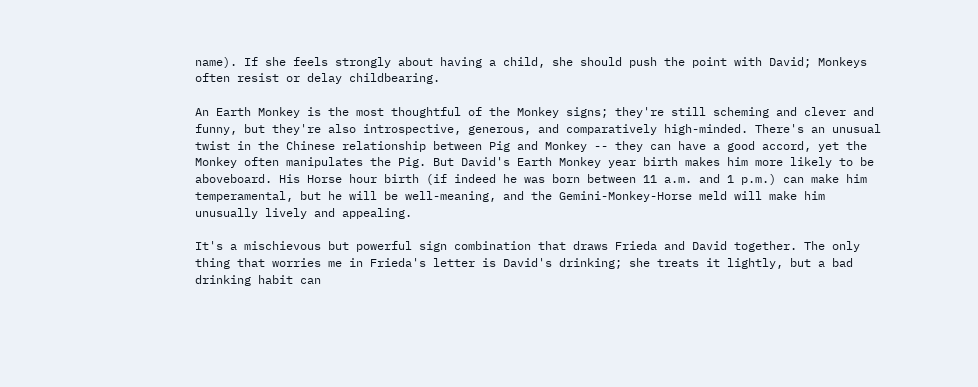name). If she feels strongly about having a child, she should push the point with David; Monkeys often resist or delay childbearing.

An Earth Monkey is the most thoughtful of the Monkey signs; they're still scheming and clever and funny, but they're also introspective, generous, and comparatively high-minded. There's an unusual twist in the Chinese relationship between Pig and Monkey -- they can have a good accord, yet the Monkey often manipulates the Pig. But David's Earth Monkey year birth makes him more likely to be aboveboard. His Horse hour birth (if indeed he was born between 11 a.m. and 1 p.m.) can make him temperamental, but he will be well-meaning, and the Gemini-Monkey-Horse meld will make him unusually lively and appealing.

It's a mischievous but powerful sign combination that draws Frieda and David together. The only thing that worries me in Frieda's letter is David's drinking; she treats it lightly, but a bad drinking habit can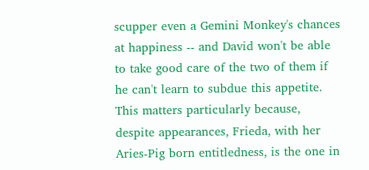scupper even a Gemini Monkey's chances at happiness -- and David won't be able to take good care of the two of them if he can't learn to subdue this appetite. This matters particularly because, despite appearances, Frieda, with her Aries-Pig born entitledness, is the one in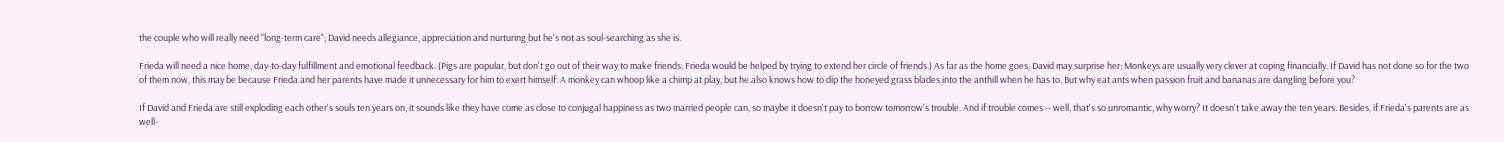the couple who will really need "long-term care"; David needs allegiance, appreciation and nurturing but he's not as soul-searching as she is.

Frieda will need a nice home, day-to-day fulfillment and emotional feedback. (Pigs are popular, but don't go out of their way to make friends; Frieda would be helped by trying to extend her circle of friends.) As far as the home goes, David may surprise her; Monkeys are usually very clever at coping financially. If David has not done so for the two of them now, this may be because Frieda and her parents have made it unnecessary for him to exert himself. A monkey can whoop like a chimp at play, but he also knows how to dip the honeyed grass blades into the anthill when he has to. But why eat ants when passion fruit and bananas are dangling before you?

If David and Frieda are still exploding each other's souls ten years on, it sounds like they have come as close to conjugal happiness as two married people can, so maybe it doesn't pay to borrow tomorrow's trouble. And if trouble comes -- well, that's so unromantic, why worry? It doesn't take away the ten years. Besides, if Frieda's parents are as well-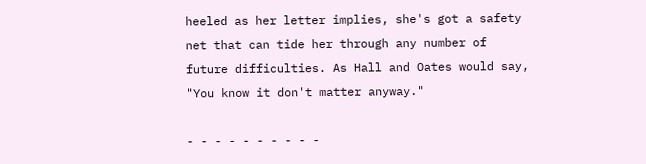heeled as her letter implies, she's got a safety net that can tide her through any number of future difficulties. As Hall and Oates would say, "You know it don't matter anyway."

- - - - - - - - - -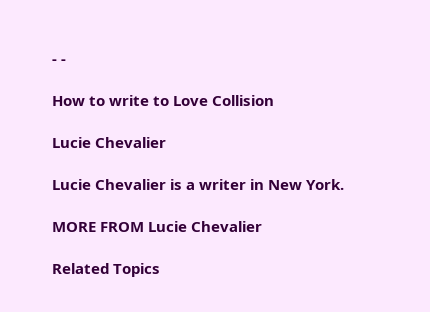- -

How to write to Love Collision

Lucie Chevalier

Lucie Chevalier is a writer in New York.

MORE FROM Lucie Chevalier

Related Topics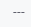---